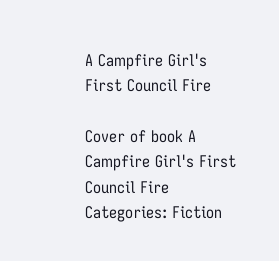A Campfire Girl's First Council Fire

Cover of book A Campfire Girl's First Council Fire
Categories: Fiction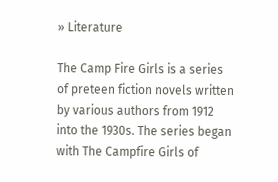» Literature

The Camp Fire Girls is a series of preteen fiction novels written by various authors from 1912 into the 1930s. The series began with The Campfire Girls of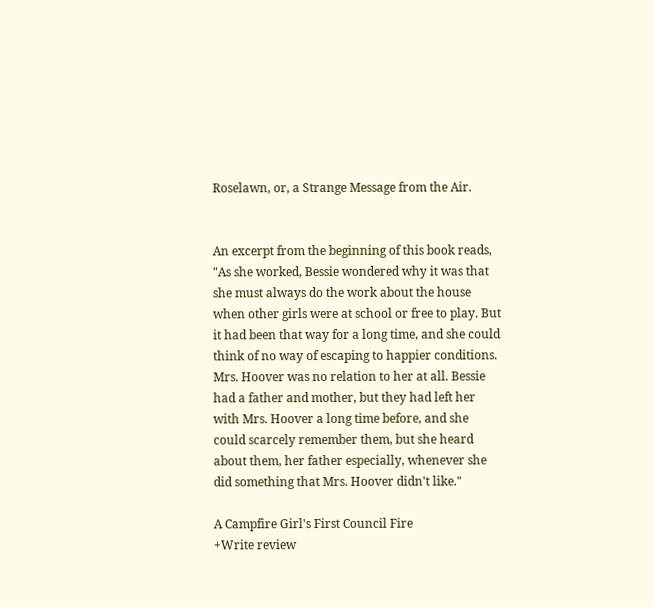Roselawn, or, a Strange Message from the Air.


An excerpt from the beginning of this book reads, "As she worked, Bessie wondered why it was that she must always do the work about the house when other girls were at school or free to play. But it had been that way for a long time, and she could think of no way of escaping to happier conditions. Mrs. Hoover was no relation to her at all. Bessie had a father and mother, but they had left her with Mrs. Hoover a long time before, and she could scarcely remember them, but she heard about them, her father especially, whenever she did something that Mrs. Hoover didn't like."

A Campfire Girl's First Council Fire
+Write review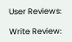User Reviews:

Write Review: